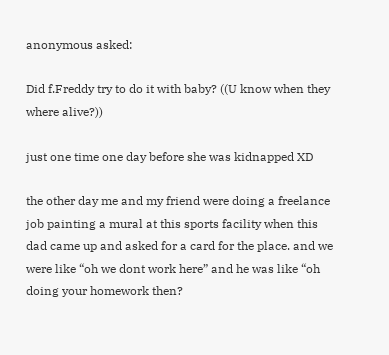anonymous asked:

Did f.Freddy try to do it with baby? ((U know when they where alive?))

just one time one day before she was kidnapped XD

the other day me and my friend were doing a freelance job painting a mural at this sports facility when this dad came up and asked for a card for the place. and we were like “oh we dont work here” and he was like “oh doing your homework then?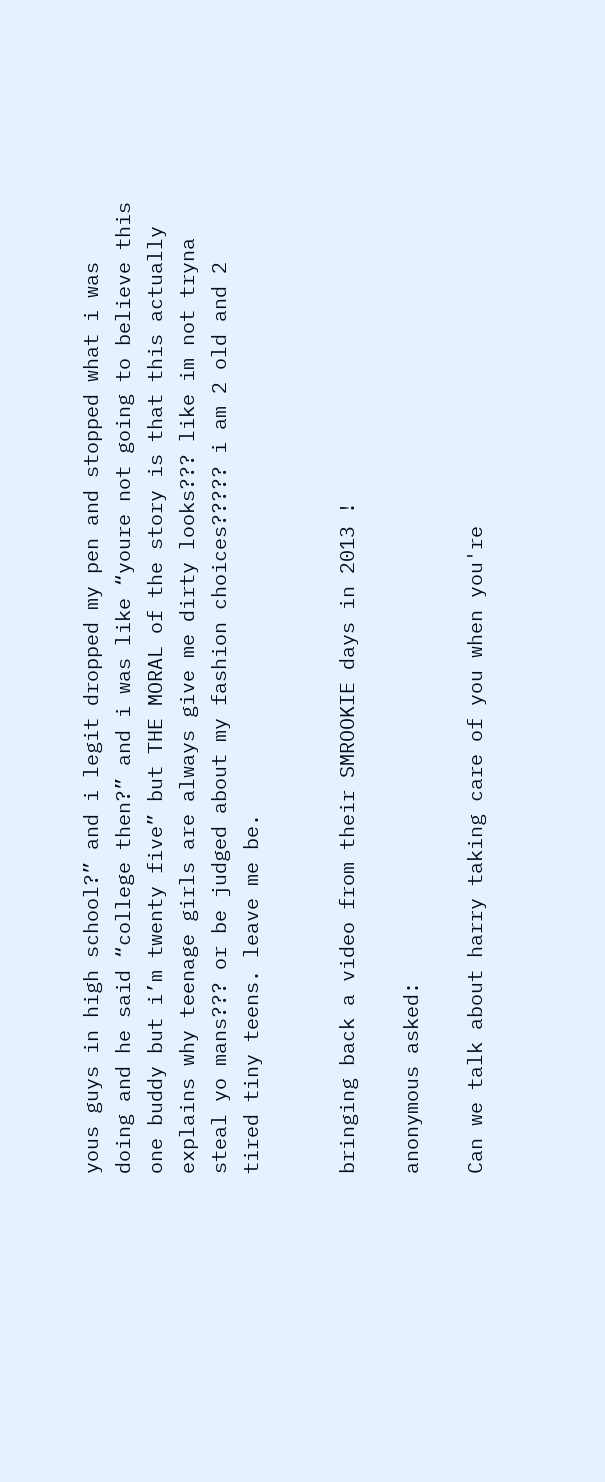yous guys in high school?” and i legit dropped my pen and stopped what i was doing and he said “college then?” and i was like “youre not going to believe this one buddy but i’m twenty five” but THE MORAL of the story is that this actually explains why teenage girls are always give me dirty looks??? like im not tryna steal yo mans??? or be judged about my fashion choices????? i am 2 old and 2 tired tiny teens. leave me be.


bringing back a video from their SMROOKIE days in 2013 !

anonymous asked:

Can we talk about harry taking care of you when you're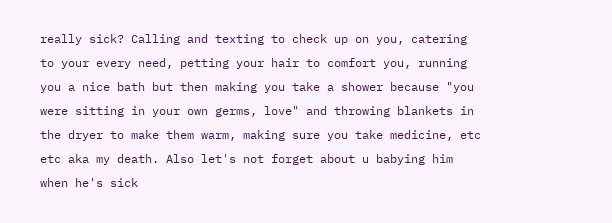really sick? Calling and texting to check up on you, catering to your every need, petting your hair to comfort you, running you a nice bath but then making you take a shower because "you were sitting in your own germs, love" and throwing blankets in the dryer to make them warm, making sure you take medicine, etc etc aka my death. Also let's not forget about u babying him when he's sick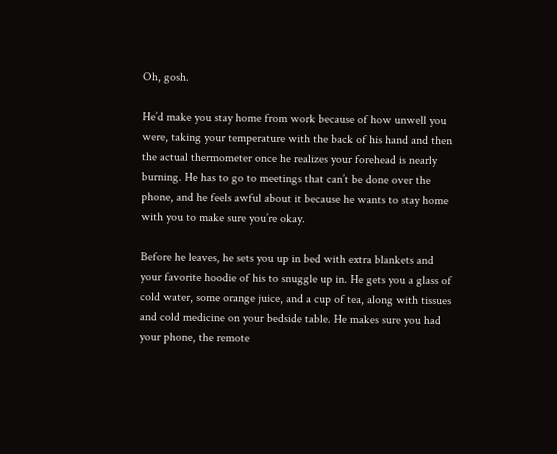Oh, gosh.

He’d make you stay home from work because of how unwell you were, taking your temperature with the back of his hand and then the actual thermometer once he realizes your forehead is nearly burning. He has to go to meetings that can’t be done over the phone, and he feels awful about it because he wants to stay home with you to make sure you’re okay.

Before he leaves, he sets you up in bed with extra blankets and your favorite hoodie of his to snuggle up in. He gets you a glass of cold water, some orange juice, and a cup of tea, along with tissues and cold medicine on your bedside table. He makes sure you had your phone, the remote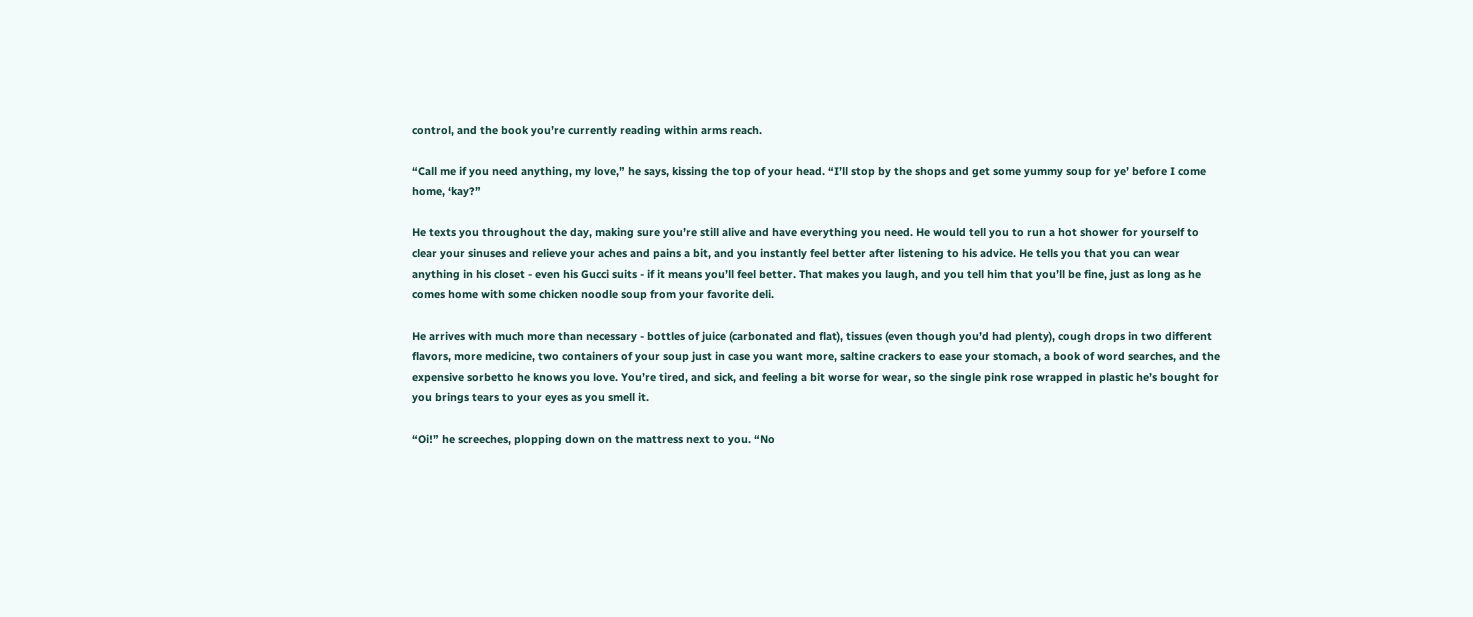control, and the book you’re currently reading within arms reach.

“Call me if you need anything, my love,” he says, kissing the top of your head. “I’ll stop by the shops and get some yummy soup for ye’ before I come home, ‘kay?”

He texts you throughout the day, making sure you’re still alive and have everything you need. He would tell you to run a hot shower for yourself to clear your sinuses and relieve your aches and pains a bit, and you instantly feel better after listening to his advice. He tells you that you can wear anything in his closet - even his Gucci suits - if it means you’ll feel better. That makes you laugh, and you tell him that you’ll be fine, just as long as he comes home with some chicken noodle soup from your favorite deli.

He arrives with much more than necessary - bottles of juice (carbonated and flat), tissues (even though you’d had plenty), cough drops in two different flavors, more medicine, two containers of your soup just in case you want more, saltine crackers to ease your stomach, a book of word searches, and the expensive sorbetto he knows you love. You’re tired, and sick, and feeling a bit worse for wear, so the single pink rose wrapped in plastic he’s bought for you brings tears to your eyes as you smell it.

“Oi!” he screeches, plopping down on the mattress next to you. “No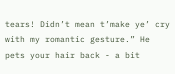tears! Didn’t mean t’make ye’ cry with my romantic gesture.” He pets your hair back - a bit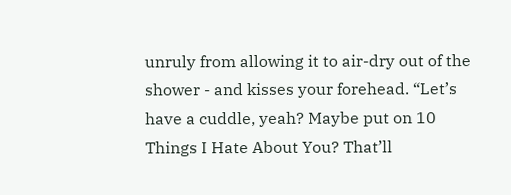unruly from allowing it to air-dry out of the shower - and kisses your forehead. “Let’s have a cuddle, yeah? Maybe put on 10 Things I Hate About You? That’ll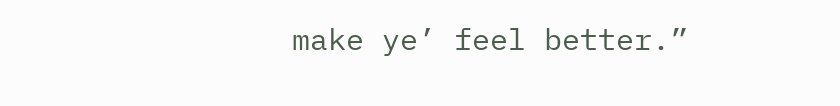make ye’ feel better.”